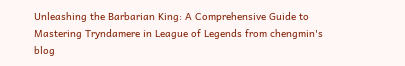Unleashing the Barbarian King: A Comprehensive Guide to Mastering Tryndamere in League of Legends from chengmin's blog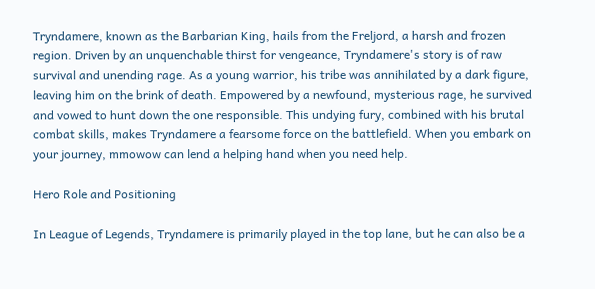Tryndamere, known as the Barbarian King, hails from the Freljord, a harsh and frozen region. Driven by an unquenchable thirst for vengeance, Tryndamere's story is of raw survival and unending rage. As a young warrior, his tribe was annihilated by a dark figure, leaving him on the brink of death. Empowered by a newfound, mysterious rage, he survived and vowed to hunt down the one responsible. This undying fury, combined with his brutal combat skills, makes Tryndamere a fearsome force on the battlefield. When you embark on your journey, mmowow can lend a helping hand when you need help.

Hero Role and Positioning

In League of Legends, Tryndamere is primarily played in the top lane, but he can also be a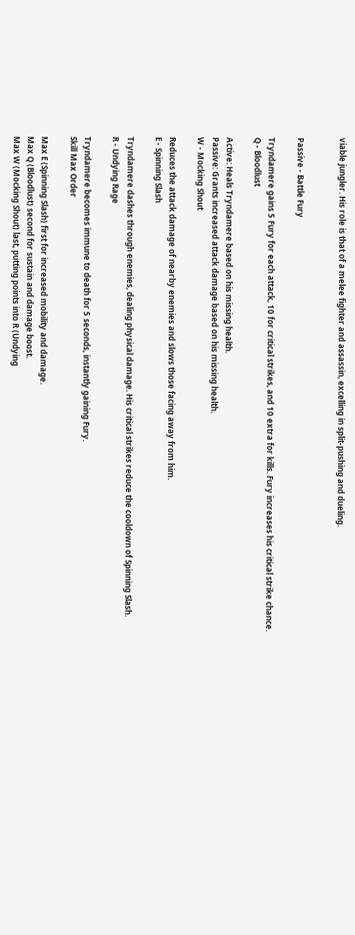viable jungler. His role is that of a melee fighter and assassin, excelling in split-pushing and dueling.


Passive - Battle Fury

Tryndamere gains 5 Fury for each attack, 10 for critical strikes, and 10 extra for kills. Fury increases his critical strike chance.
Q - Bloodlust

Active: Heals Tryndamere based on his missing health.
Passive: Grants increased attack damage based on his missing health.
W - Mocking Shout

Reduces the attack damage of nearby enemies and slows those facing away from him.
E - Spinning Slash

Tryndamere dashes through enemies, dealing physical damage. His critical strikes reduce the cooldown of Spinning Slash.
R - Undying Rage

Tryndamere becomes immune to death for 5 seconds, instantly gaining Fury.
Skill Max Order

Max E (Spinning Slash) first for increased mobility and damage.
Max Q (Bloodlust) second for sustain and damage boost.
Max W (Mocking Shout) last, putting points into R (Undying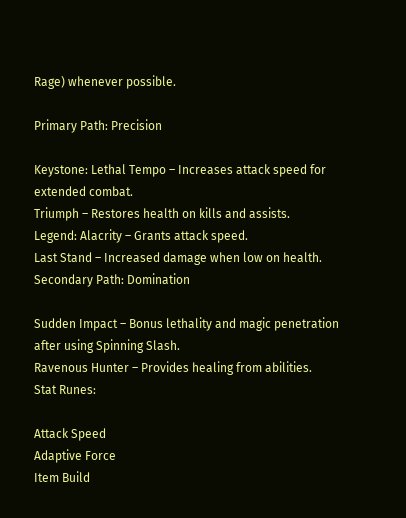Rage) whenever possible.

Primary Path: Precision

Keystone: Lethal Tempo – Increases attack speed for extended combat.
Triumph – Restores health on kills and assists.
Legend: Alacrity – Grants attack speed.
Last Stand – Increased damage when low on health.
Secondary Path: Domination

Sudden Impact – Bonus lethality and magic penetration after using Spinning Slash.
Ravenous Hunter – Provides healing from abilities.
Stat Runes:

Attack Speed
Adaptive Force
Item Build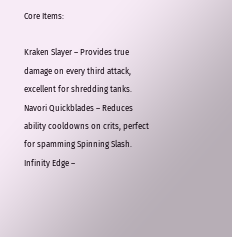Core Items:

Kraken Slayer – Provides true damage on every third attack, excellent for shredding tanks.
Navori Quickblades – Reduces ability cooldowns on crits, perfect for spamming Spinning Slash.
Infinity Edge –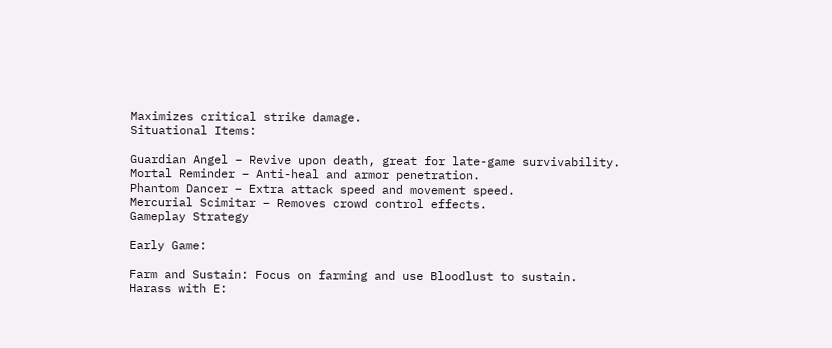Maximizes critical strike damage.
Situational Items:

Guardian Angel – Revive upon death, great for late-game survivability.
Mortal Reminder – Anti-heal and armor penetration.
Phantom Dancer – Extra attack speed and movement speed.
Mercurial Scimitar – Removes crowd control effects.
Gameplay Strategy

Early Game:

Farm and Sustain: Focus on farming and use Bloodlust to sustain.
Harass with E: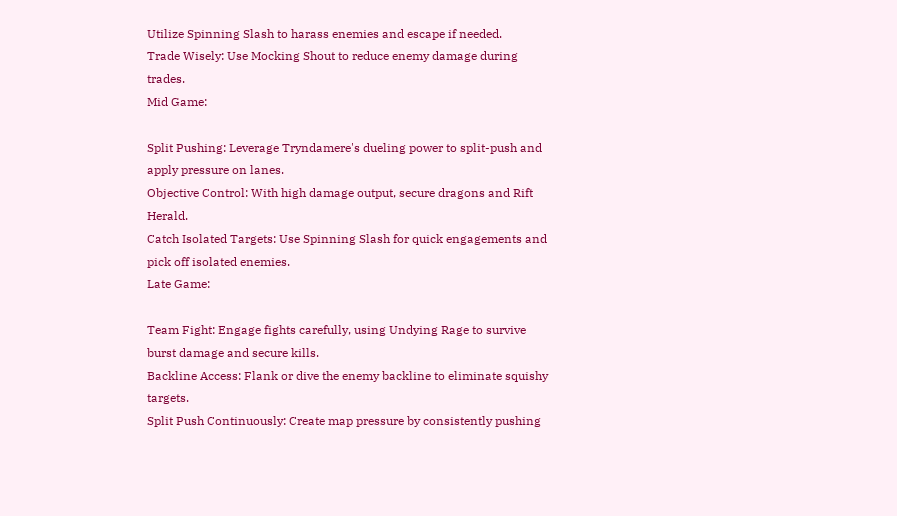Utilize Spinning Slash to harass enemies and escape if needed.
Trade Wisely: Use Mocking Shout to reduce enemy damage during trades.
Mid Game:

Split Pushing: Leverage Tryndamere's dueling power to split-push and apply pressure on lanes.
Objective Control: With high damage output, secure dragons and Rift Herald.
Catch Isolated Targets: Use Spinning Slash for quick engagements and pick off isolated enemies.
Late Game:

Team Fight: Engage fights carefully, using Undying Rage to survive burst damage and secure kills.
Backline Access: Flank or dive the enemy backline to eliminate squishy targets.
Split Push Continuously: Create map pressure by consistently pushing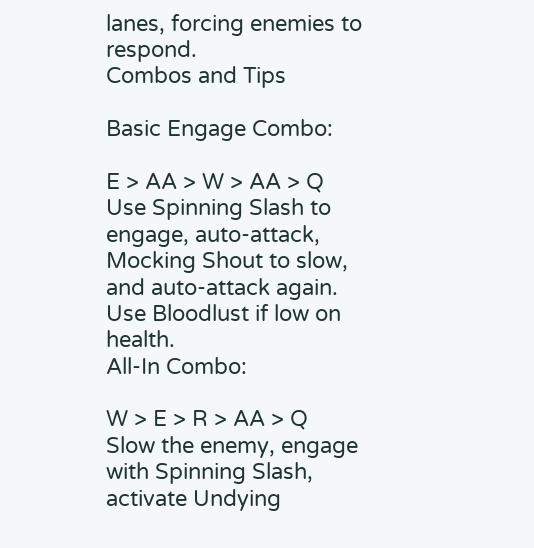lanes, forcing enemies to respond.
Combos and Tips

Basic Engage Combo:

E > AA > W > AA > Q
Use Spinning Slash to engage, auto-attack, Mocking Shout to slow, and auto-attack again. Use Bloodlust if low on health.
All-In Combo:

W > E > R > AA > Q
Slow the enemy, engage with Spinning Slash, activate Undying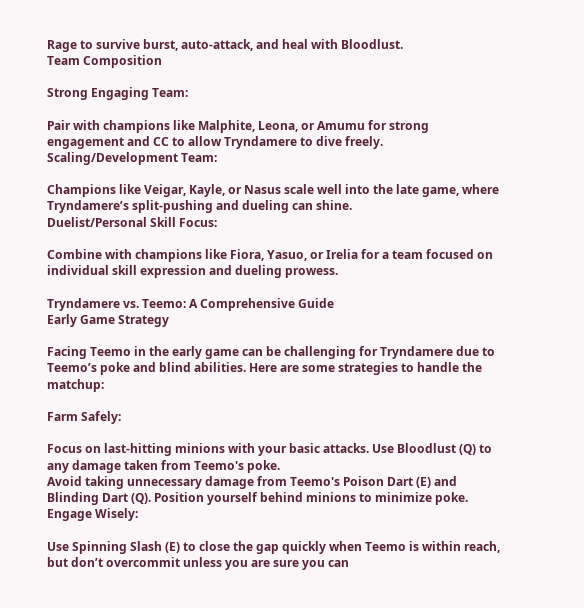Rage to survive burst, auto-attack, and heal with Bloodlust.
Team Composition

Strong Engaging Team:

Pair with champions like Malphite, Leona, or Amumu for strong engagement and CC to allow Tryndamere to dive freely.
Scaling/Development Team:

Champions like Veigar, Kayle, or Nasus scale well into the late game, where Tryndamere’s split-pushing and dueling can shine.
Duelist/Personal Skill Focus:

Combine with champions like Fiora, Yasuo, or Irelia for a team focused on individual skill expression and dueling prowess.

Tryndamere vs. Teemo: A Comprehensive Guide
Early Game Strategy

Facing Teemo in the early game can be challenging for Tryndamere due to Teemo’s poke and blind abilities. Here are some strategies to handle the matchup:

Farm Safely:

Focus on last-hitting minions with your basic attacks. Use Bloodlust (Q) to any damage taken from Teemo's poke.
Avoid taking unnecessary damage from Teemo's Poison Dart (E) and Blinding Dart (Q). Position yourself behind minions to minimize poke.
Engage Wisely:

Use Spinning Slash (E) to close the gap quickly when Teemo is within reach, but don’t overcommit unless you are sure you can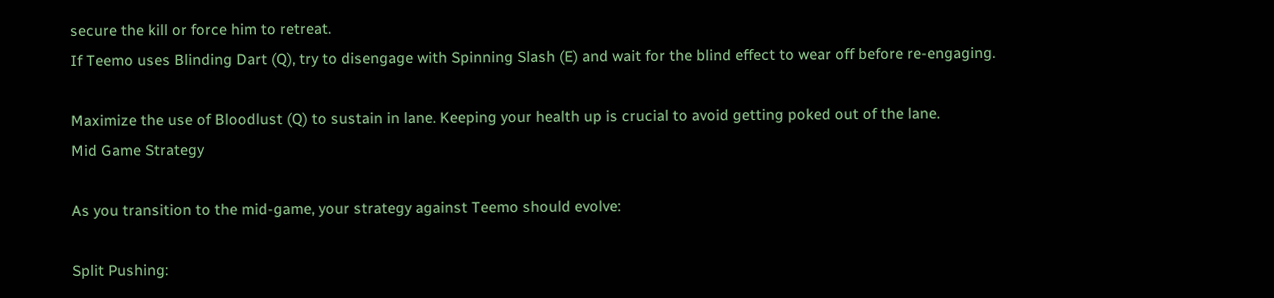secure the kill or force him to retreat.
If Teemo uses Blinding Dart (Q), try to disengage with Spinning Slash (E) and wait for the blind effect to wear off before re-engaging.

Maximize the use of Bloodlust (Q) to sustain in lane. Keeping your health up is crucial to avoid getting poked out of the lane.
Mid Game Strategy

As you transition to the mid-game, your strategy against Teemo should evolve:

Split Pushing: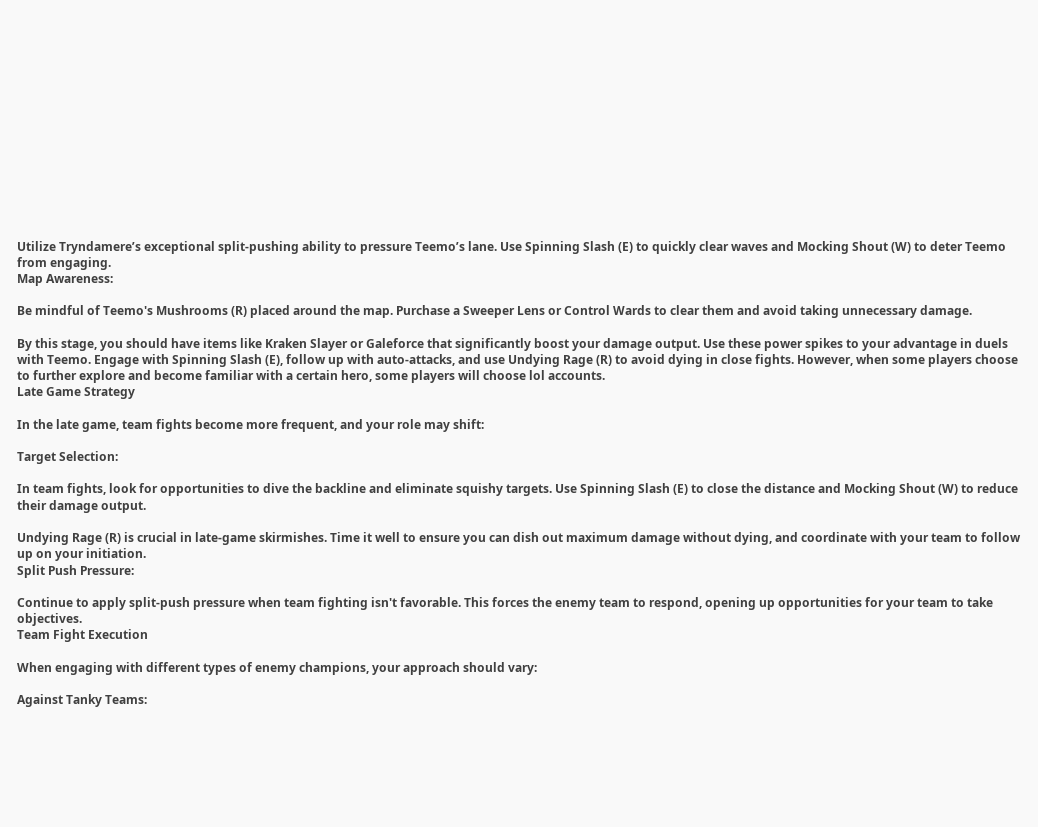Utilize Tryndamere’s exceptional split-pushing ability to pressure Teemo’s lane. Use Spinning Slash (E) to quickly clear waves and Mocking Shout (W) to deter Teemo from engaging.
Map Awareness:

Be mindful of Teemo's Mushrooms (R) placed around the map. Purchase a Sweeper Lens or Control Wards to clear them and avoid taking unnecessary damage.

By this stage, you should have items like Kraken Slayer or Galeforce that significantly boost your damage output. Use these power spikes to your advantage in duels with Teemo. Engage with Spinning Slash (E), follow up with auto-attacks, and use Undying Rage (R) to avoid dying in close fights. However, when some players choose to further explore and become familiar with a certain hero, some players will choose lol accounts.
Late Game Strategy

In the late game, team fights become more frequent, and your role may shift:

Target Selection:

In team fights, look for opportunities to dive the backline and eliminate squishy targets. Use Spinning Slash (E) to close the distance and Mocking Shout (W) to reduce their damage output.

Undying Rage (R) is crucial in late-game skirmishes. Time it well to ensure you can dish out maximum damage without dying, and coordinate with your team to follow up on your initiation.
Split Push Pressure:

Continue to apply split-push pressure when team fighting isn't favorable. This forces the enemy team to respond, opening up opportunities for your team to take objectives.
Team Fight Execution

When engaging with different types of enemy champions, your approach should vary:

Against Tanky Teams: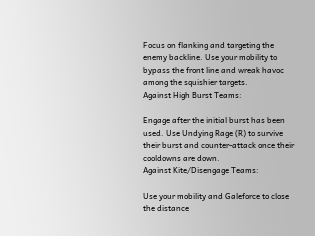Focus on flanking and targeting the enemy backline. Use your mobility to bypass the front line and wreak havoc among the squishier targets.
Against High Burst Teams:

Engage after the initial burst has been used. Use Undying Rage (R) to survive their burst and counter-attack once their cooldowns are down.
Against Kite/Disengage Teams:

Use your mobility and Galeforce to close the distance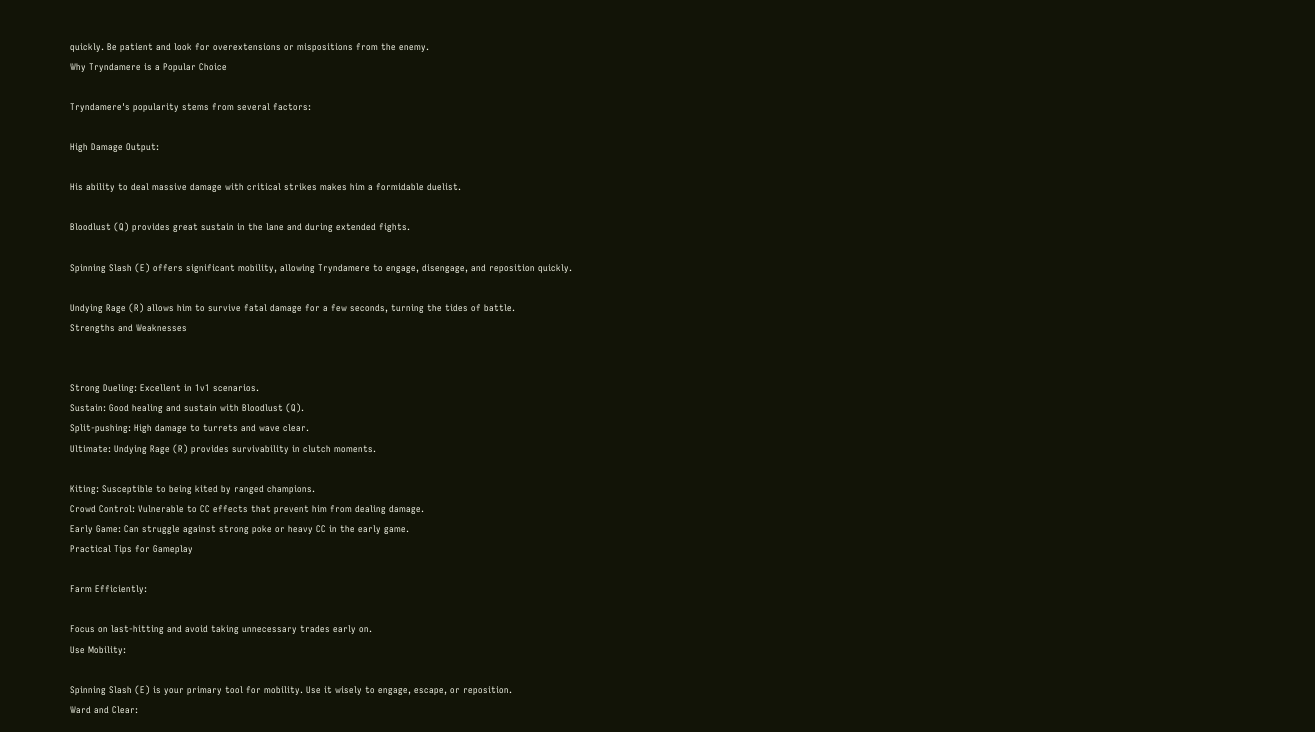quickly. Be patient and look for overextensions or mispositions from the enemy.
Why Tryndamere is a Popular Choice

Tryndamere's popularity stems from several factors:

High Damage Output:

His ability to deal massive damage with critical strikes makes him a formidable duelist.

Bloodlust (Q) provides great sustain in the lane and during extended fights.

Spinning Slash (E) offers significant mobility, allowing Tryndamere to engage, disengage, and reposition quickly.

Undying Rage (R) allows him to survive fatal damage for a few seconds, turning the tides of battle.
Strengths and Weaknesses


Strong Dueling: Excellent in 1v1 scenarios.
Sustain: Good healing and sustain with Bloodlust (Q).
Split-pushing: High damage to turrets and wave clear.
Ultimate: Undying Rage (R) provides survivability in clutch moments.

Kiting: Susceptible to being kited by ranged champions.
Crowd Control: Vulnerable to CC effects that prevent him from dealing damage.
Early Game: Can struggle against strong poke or heavy CC in the early game.
Practical Tips for Gameplay

Farm Efficiently:

Focus on last-hitting and avoid taking unnecessary trades early on.
Use Mobility:

Spinning Slash (E) is your primary tool for mobility. Use it wisely to engage, escape, or reposition.
Ward and Clear: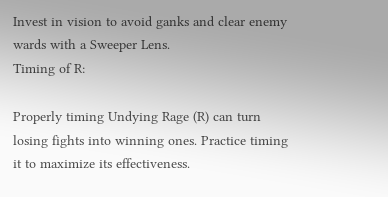Invest in vision to avoid ganks and clear enemy wards with a Sweeper Lens.
Timing of R:

Properly timing Undying Rage (R) can turn losing fights into winning ones. Practice timing it to maximize its effectiveness.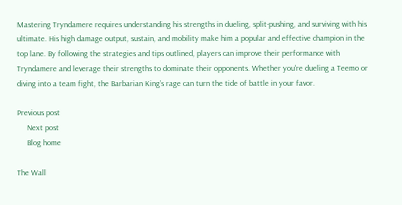Mastering Tryndamere requires understanding his strengths in dueling, split-pushing, and surviving with his ultimate. His high damage output, sustain, and mobility make him a popular and effective champion in the top lane. By following the strategies and tips outlined, players can improve their performance with Tryndamere and leverage their strengths to dominate their opponents. Whether you're dueling a Teemo or diving into a team fight, the Barbarian King’s rage can turn the tide of battle in your favor.

Previous post
     Next post
     Blog home

The Wall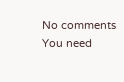No comments
You need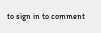to sign in to comment